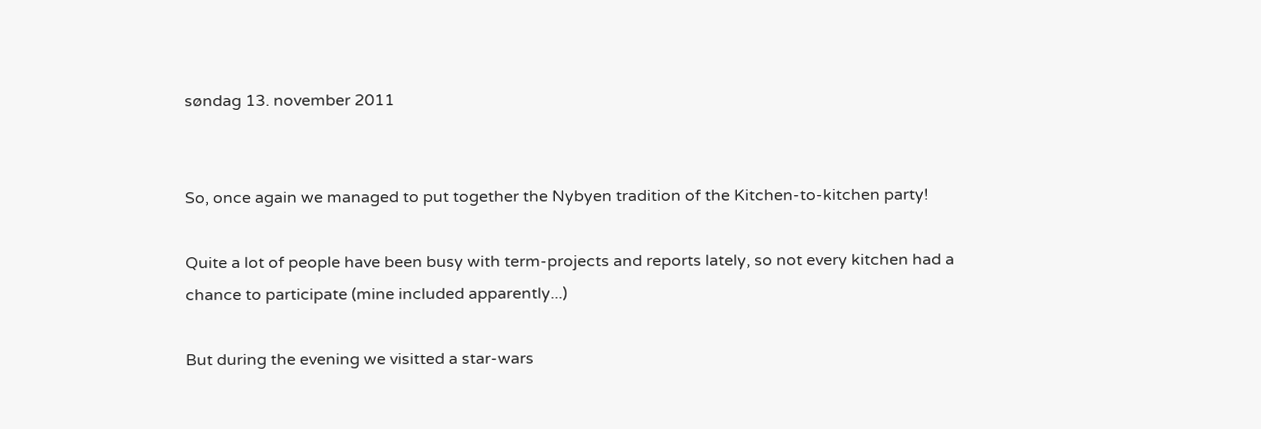søndag 13. november 2011


So, once again we managed to put together the Nybyen tradition of the Kitchen-to-kitchen party!

Quite a lot of people have been busy with term-projects and reports lately, so not every kitchen had a chance to participate (mine included apparently...)

But during the evening we visitted a star-wars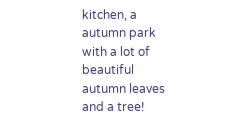kitchen, a autumn park with a lot of beautiful autumn leaves and a tree!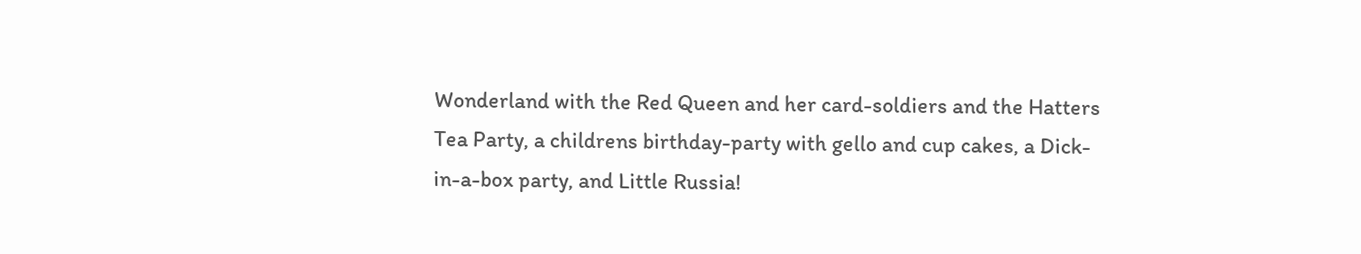Wonderland with the Red Queen and her card-soldiers and the Hatters Tea Party, a childrens birthday-party with gello and cup cakes, a Dick-in-a-box party, and Little Russia!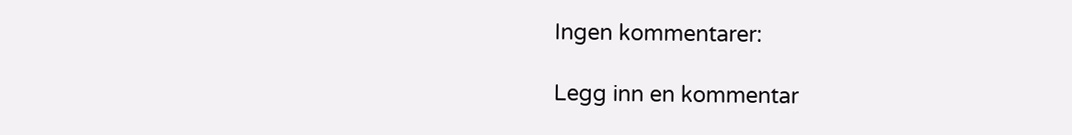Ingen kommentarer:

Legg inn en kommentar